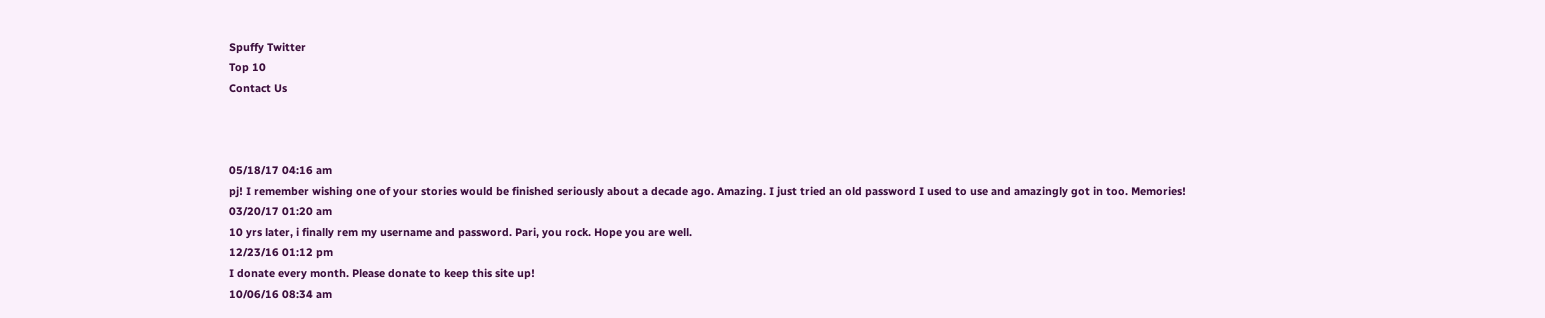Spuffy Twitter
Top 10
Contact Us



05/18/17 04:16 am
pj! I remember wishing one of your stories would be finished seriously about a decade ago. Amazing. I just tried an old password I used to use and amazingly got in too. Memories!
03/20/17 01:20 am
10 yrs later, i finally rem my username and password. Pari, you rock. Hope you are well.
12/23/16 01:12 pm
I donate every month. Please donate to keep this site up!
10/06/16 08:34 am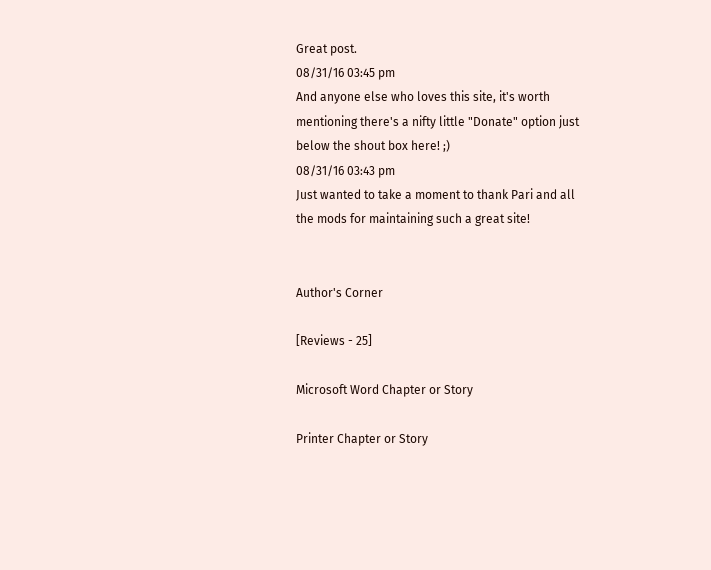Great post.
08/31/16 03:45 pm
And anyone else who loves this site, it's worth mentioning there's a nifty little "Donate" option just below the shout box here! ;)
08/31/16 03:43 pm
Just wanted to take a moment to thank Pari and all the mods for maintaining such a great site!


Author's Corner

[Reviews - 25]

Microsoft Word Chapter or Story

Printer Chapter or Story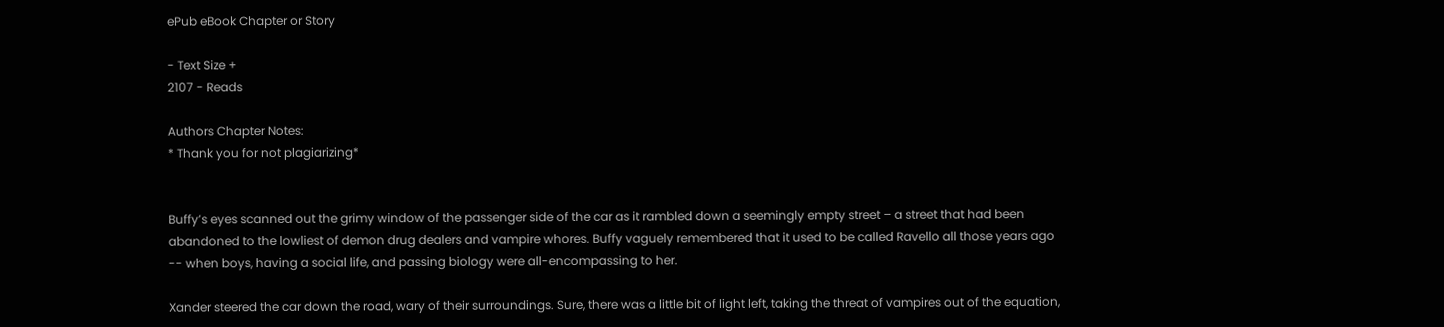ePub eBook Chapter or Story

- Text Size +
2107 - Reads

Authors Chapter Notes:
* Thank you for not plagiarizing*


Buffy’s eyes scanned out the grimy window of the passenger side of the car as it rambled down a seemingly empty street – a street that had been abandoned to the lowliest of demon drug dealers and vampire whores. Buffy vaguely remembered that it used to be called Ravello all those years ago -- when boys, having a social life, and passing biology were all-encompassing to her.

Xander steered the car down the road, wary of their surroundings. Sure, there was a little bit of light left, taking the threat of vampires out of the equation,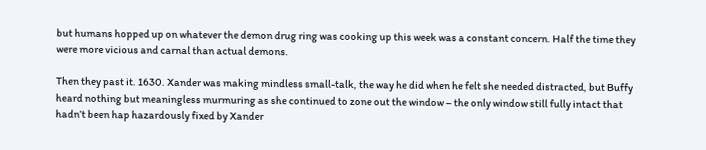but humans hopped up on whatever the demon drug ring was cooking up this week was a constant concern. Half the time they were more vicious and carnal than actual demons.

Then they past it. 1630. Xander was making mindless small-talk, the way he did when he felt she needed distracted, but Buffy heard nothing but meaningless murmuring as she continued to zone out the window – the only window still fully intact that hadn’t been hap hazardously fixed by Xander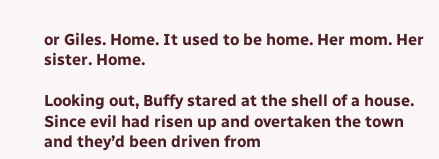or Giles. Home. It used to be home. Her mom. Her sister. Home.

Looking out, Buffy stared at the shell of a house. Since evil had risen up and overtaken the town and they’d been driven from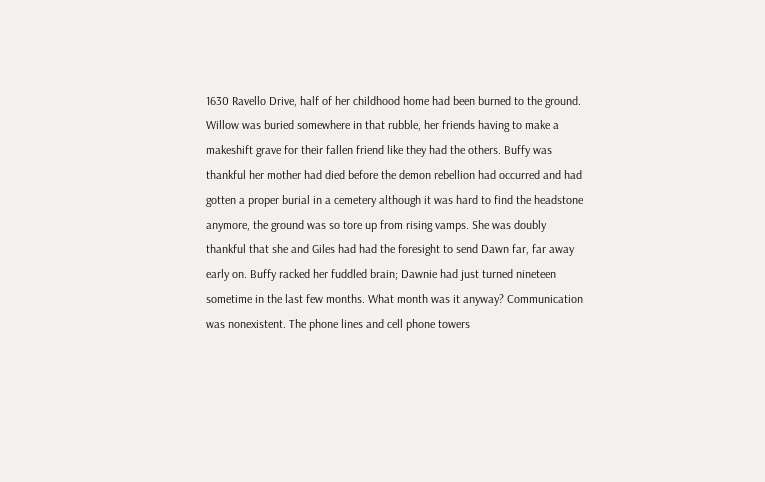1630 Ravello Drive, half of her childhood home had been burned to the ground. Willow was buried somewhere in that rubble, her friends having to make a makeshift grave for their fallen friend like they had the others. Buffy was thankful her mother had died before the demon rebellion had occurred and had gotten a proper burial in a cemetery although it was hard to find the headstone anymore, the ground was so tore up from rising vamps. She was doubly thankful that she and Giles had had the foresight to send Dawn far, far away early on. Buffy racked her fuddled brain; Dawnie had just turned nineteen sometime in the last few months. What month was it anyway? Communication was nonexistent. The phone lines and cell phone towers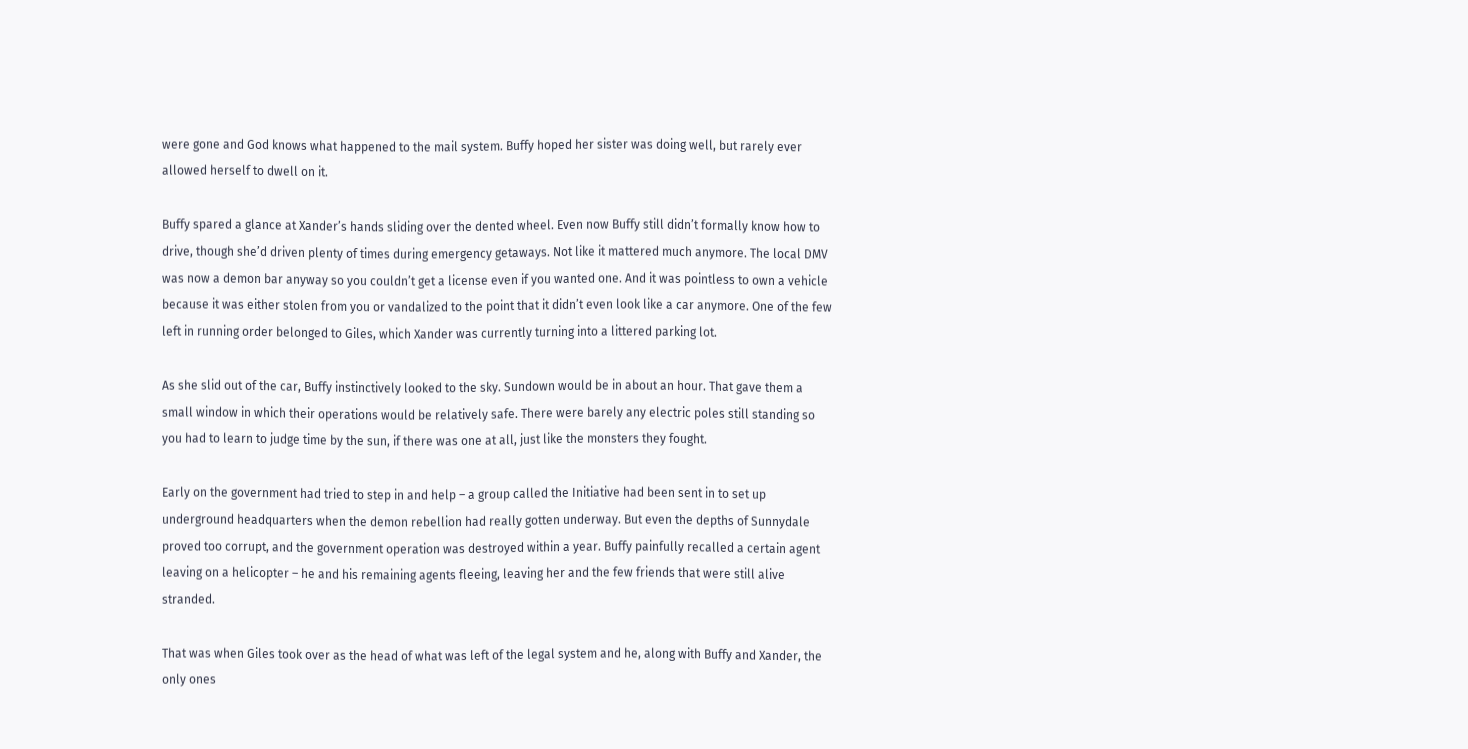were gone and God knows what happened to the mail system. Buffy hoped her sister was doing well, but rarely ever allowed herself to dwell on it.

Buffy spared a glance at Xander’s hands sliding over the dented wheel. Even now Buffy still didn’t formally know how to drive, though she’d driven plenty of times during emergency getaways. Not like it mattered much anymore. The local DMV was now a demon bar anyway so you couldn’t get a license even if you wanted one. And it was pointless to own a vehicle because it was either stolen from you or vandalized to the point that it didn’t even look like a car anymore. One of the few left in running order belonged to Giles, which Xander was currently turning into a littered parking lot.

As she slid out of the car, Buffy instinctively looked to the sky. Sundown would be in about an hour. That gave them a small window in which their operations would be relatively safe. There were barely any electric poles still standing so you had to learn to judge time by the sun, if there was one at all, just like the monsters they fought.

Early on the government had tried to step in and help – a group called the Initiative had been sent in to set up underground headquarters when the demon rebellion had really gotten underway. But even the depths of Sunnydale proved too corrupt, and the government operation was destroyed within a year. Buffy painfully recalled a certain agent leaving on a helicopter – he and his remaining agents fleeing, leaving her and the few friends that were still alive stranded.

That was when Giles took over as the head of what was left of the legal system and he, along with Buffy and Xander, the only ones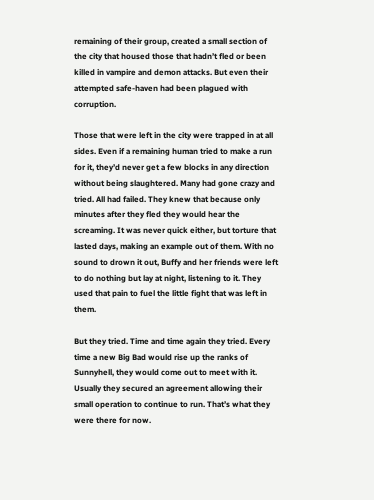remaining of their group, created a small section of the city that housed those that hadn’t fled or been killed in vampire and demon attacks. But even their attempted safe-haven had been plagued with corruption.

Those that were left in the city were trapped in at all sides. Even if a remaining human tried to make a run for it, they’d never get a few blocks in any direction without being slaughtered. Many had gone crazy and tried. All had failed. They knew that because only minutes after they fled they would hear the screaming. It was never quick either, but torture that lasted days, making an example out of them. With no sound to drown it out, Buffy and her friends were left to do nothing but lay at night, listening to it. They used that pain to fuel the little fight that was left in them.

But they tried. Time and time again they tried. Every time a new Big Bad would rise up the ranks of Sunnyhell, they would come out to meet with it. Usually they secured an agreement allowing their small operation to continue to run. That’s what they were there for now.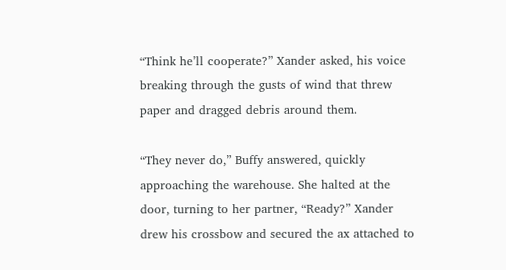“Think he’ll cooperate?” Xander asked, his voice breaking through the gusts of wind that threw paper and dragged debris around them.

“They never do,” Buffy answered, quickly approaching the warehouse. She halted at the door, turning to her partner, “Ready?” Xander drew his crossbow and secured the ax attached to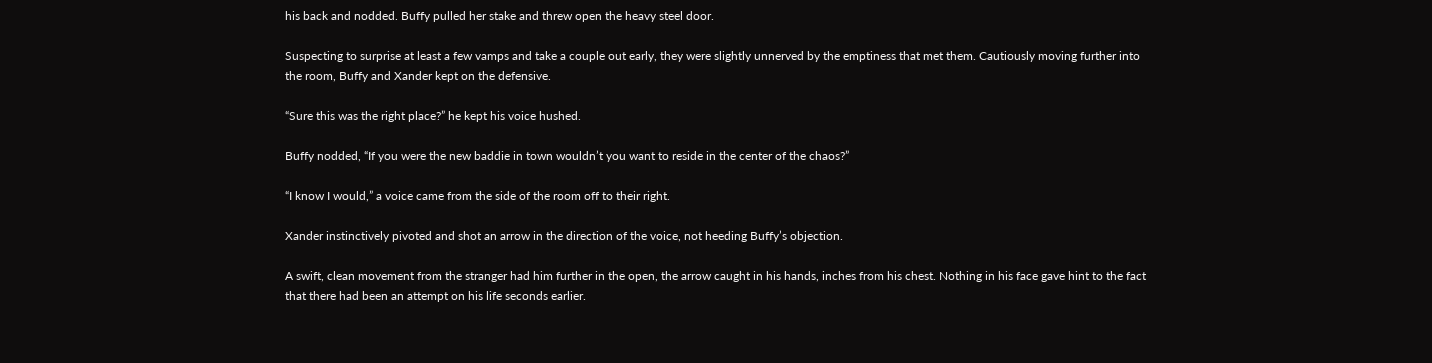his back and nodded. Buffy pulled her stake and threw open the heavy steel door.

Suspecting to surprise at least a few vamps and take a couple out early, they were slightly unnerved by the emptiness that met them. Cautiously moving further into the room, Buffy and Xander kept on the defensive.

“Sure this was the right place?” he kept his voice hushed.

Buffy nodded, “If you were the new baddie in town wouldn’t you want to reside in the center of the chaos?”

“I know I would,” a voice came from the side of the room off to their right.

Xander instinctively pivoted and shot an arrow in the direction of the voice, not heeding Buffy’s objection.

A swift, clean movement from the stranger had him further in the open, the arrow caught in his hands, inches from his chest. Nothing in his face gave hint to the fact that there had been an attempt on his life seconds earlier.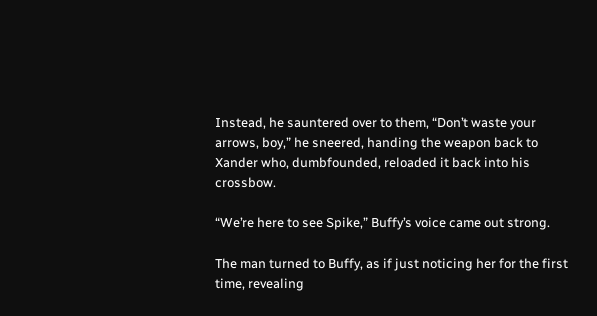Instead, he sauntered over to them, “Don’t waste your arrows, boy,” he sneered, handing the weapon back to Xander who, dumbfounded, reloaded it back into his crossbow.

“We’re here to see Spike,” Buffy’s voice came out strong.

The man turned to Buffy, as if just noticing her for the first time, revealing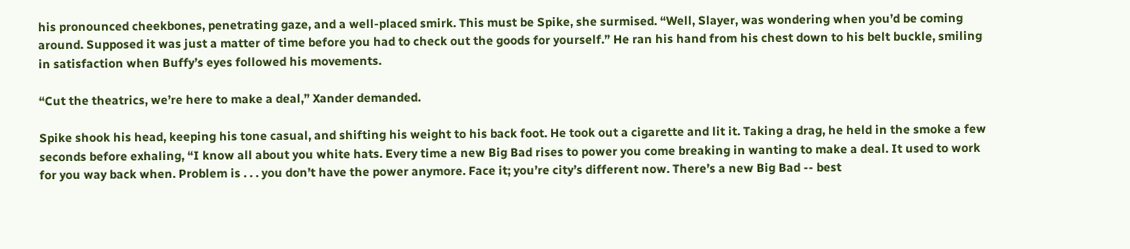his pronounced cheekbones, penetrating gaze, and a well-placed smirk. This must be Spike, she surmised. “Well, Slayer, was wondering when you’d be coming around. Supposed it was just a matter of time before you had to check out the goods for yourself.” He ran his hand from his chest down to his belt buckle, smiling in satisfaction when Buffy’s eyes followed his movements.

“Cut the theatrics, we’re here to make a deal,” Xander demanded.

Spike shook his head, keeping his tone casual, and shifting his weight to his back foot. He took out a cigarette and lit it. Taking a drag, he held in the smoke a few seconds before exhaling, “I know all about you white hats. Every time a new Big Bad rises to power you come breaking in wanting to make a deal. It used to work for you way back when. Problem is . . . you don’t have the power anymore. Face it; you’re city’s different now. There’s a new Big Bad -- best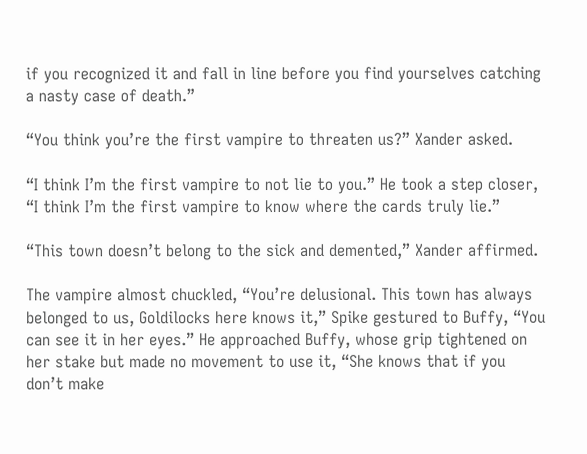if you recognized it and fall in line before you find yourselves catching a nasty case of death.”

“You think you’re the first vampire to threaten us?” Xander asked.

“I think I’m the first vampire to not lie to you.” He took a step closer, “I think I’m the first vampire to know where the cards truly lie.”

“This town doesn’t belong to the sick and demented,” Xander affirmed.

The vampire almost chuckled, “You’re delusional. This town has always belonged to us, Goldilocks here knows it,” Spike gestured to Buffy, “You can see it in her eyes.” He approached Buffy, whose grip tightened on her stake but made no movement to use it, “She knows that if you don’t make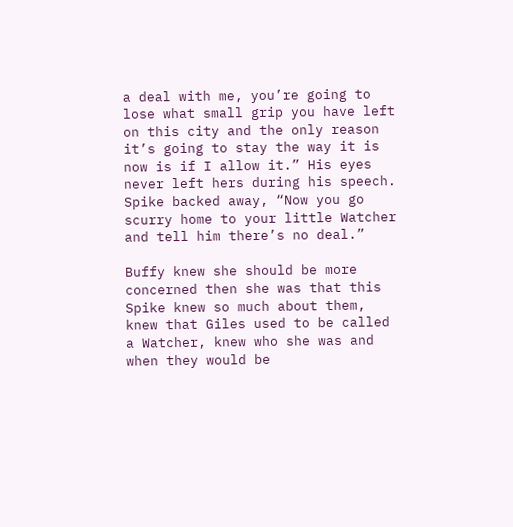a deal with me, you’re going to lose what small grip you have left on this city and the only reason it’s going to stay the way it is now is if I allow it.” His eyes never left hers during his speech. Spike backed away, “Now you go scurry home to your little Watcher and tell him there’s no deal.”

Buffy knew she should be more concerned then she was that this Spike knew so much about them, knew that Giles used to be called a Watcher, knew who she was and when they would be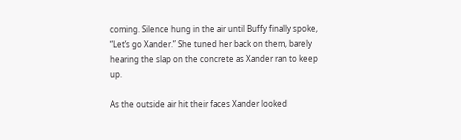coming. Silence hung in the air until Buffy finally spoke, “Let’s go Xander.” She tuned her back on them, barely hearing the slap on the concrete as Xander ran to keep up.

As the outside air hit their faces Xander looked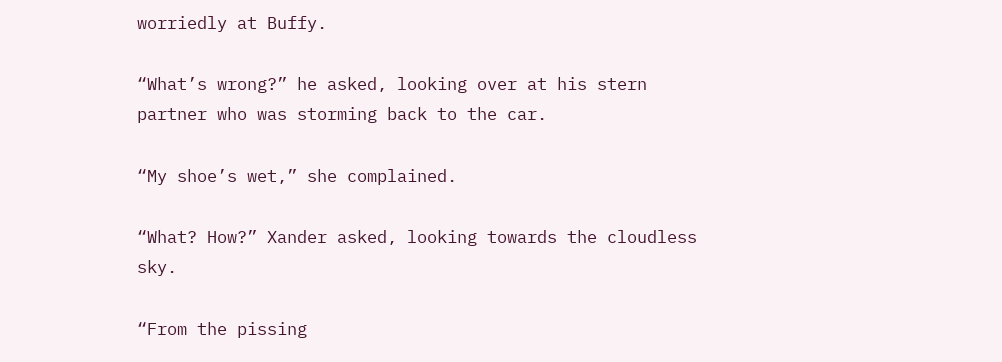worriedly at Buffy.

“What’s wrong?” he asked, looking over at his stern partner who was storming back to the car.

“My shoe’s wet,” she complained.

“What? How?” Xander asked, looking towards the cloudless sky.

“From the pissing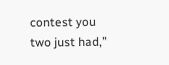contest you two just had,”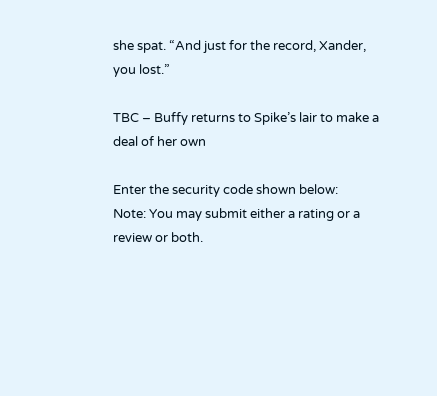she spat. “And just for the record, Xander, you lost.”

TBC – Buffy returns to Spike’s lair to make a deal of her own

Enter the security code shown below:
Note: You may submit either a rating or a review or both.